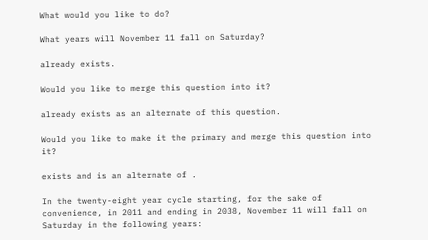What would you like to do?

What years will November 11 fall on Saturday?

already exists.

Would you like to merge this question into it?

already exists as an alternate of this question.

Would you like to make it the primary and merge this question into it?

exists and is an alternate of .

In the twenty-eight year cycle starting, for the sake of convenience, in 2011 and ending in 2038, November 11 will fall on Saturday in the following years: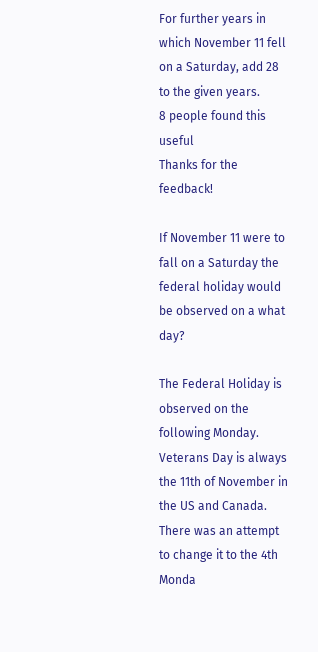For further years in which November 11 fell on a Saturday, add 28 to the given years.
8 people found this useful
Thanks for the feedback!

If November 11 were to fall on a Saturday the federal holiday would be observed on a what day?

The Federal Holiday is observed on the following Monday. Veterans Day is always the 11th of November in the US and Canada. There was an attempt to change it to the 4th Monda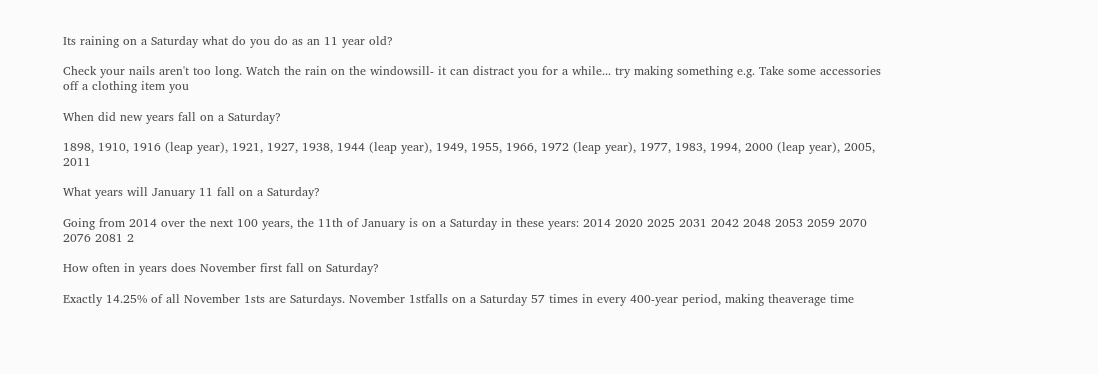Its raining on a Saturday what do you do as an 11 year old?

Check your nails aren't too long. Watch the rain on the windowsill- it can distract you for a while... try making something e.g. Take some accessories off a clothing item you

When did new years fall on a Saturday?

1898, 1910, 1916 (leap year), 1921, 1927, 1938, 1944 (leap year), 1949, 1955, 1966, 1972 (leap year), 1977, 1983, 1994, 2000 (leap year), 2005, 2011

What years will January 11 fall on a Saturday?

Going from 2014 over the next 100 years, the 11th of January is on a Saturday in these years: 2014 2020 2025 2031 2042 2048 2053 2059 2070 2076 2081 2

How often in years does November first fall on Saturday?

Exactly 14.25% of all November 1sts are Saturdays. November 1stfalls on a Saturday 57 times in every 400-year period, making theaverage time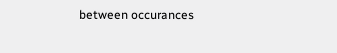between occurances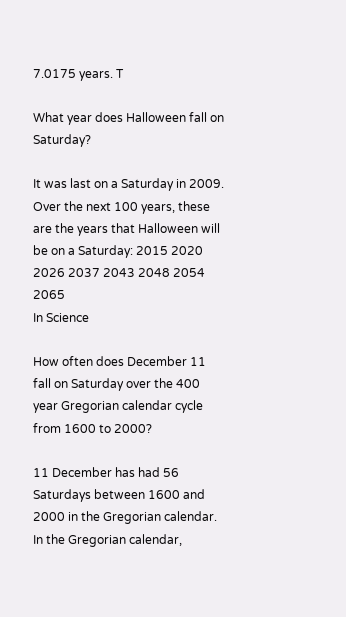7.0175 years. T

What year does Halloween fall on Saturday?

It was last on a Saturday in 2009. Over the next 100 years, these are the years that Halloween will be on a Saturday: 2015 2020 2026 2037 2043 2048 2054 2065
In Science

How often does December 11 fall on Saturday over the 400 year Gregorian calendar cycle from 1600 to 2000?

11 December has had 56 Saturdays between 1600 and 2000 in the Gregorian calendar. In the Gregorian calendar,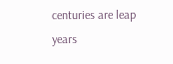centuries are leap years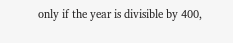only if the year is divisible by 400,